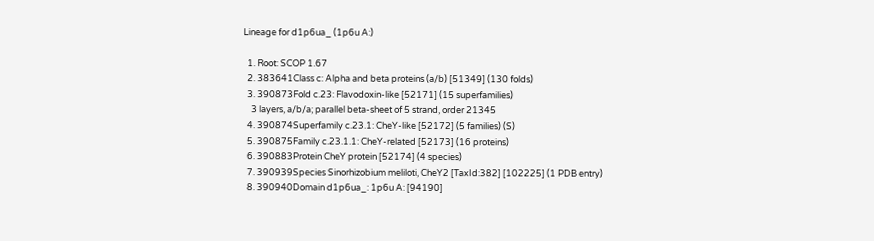Lineage for d1p6ua_ (1p6u A:)

  1. Root: SCOP 1.67
  2. 383641Class c: Alpha and beta proteins (a/b) [51349] (130 folds)
  3. 390873Fold c.23: Flavodoxin-like [52171] (15 superfamilies)
    3 layers, a/b/a; parallel beta-sheet of 5 strand, order 21345
  4. 390874Superfamily c.23.1: CheY-like [52172] (5 families) (S)
  5. 390875Family c.23.1.1: CheY-related [52173] (16 proteins)
  6. 390883Protein CheY protein [52174] (4 species)
  7. 390939Species Sinorhizobium meliloti, CheY2 [TaxId:382] [102225] (1 PDB entry)
  8. 390940Domain d1p6ua_: 1p6u A: [94190]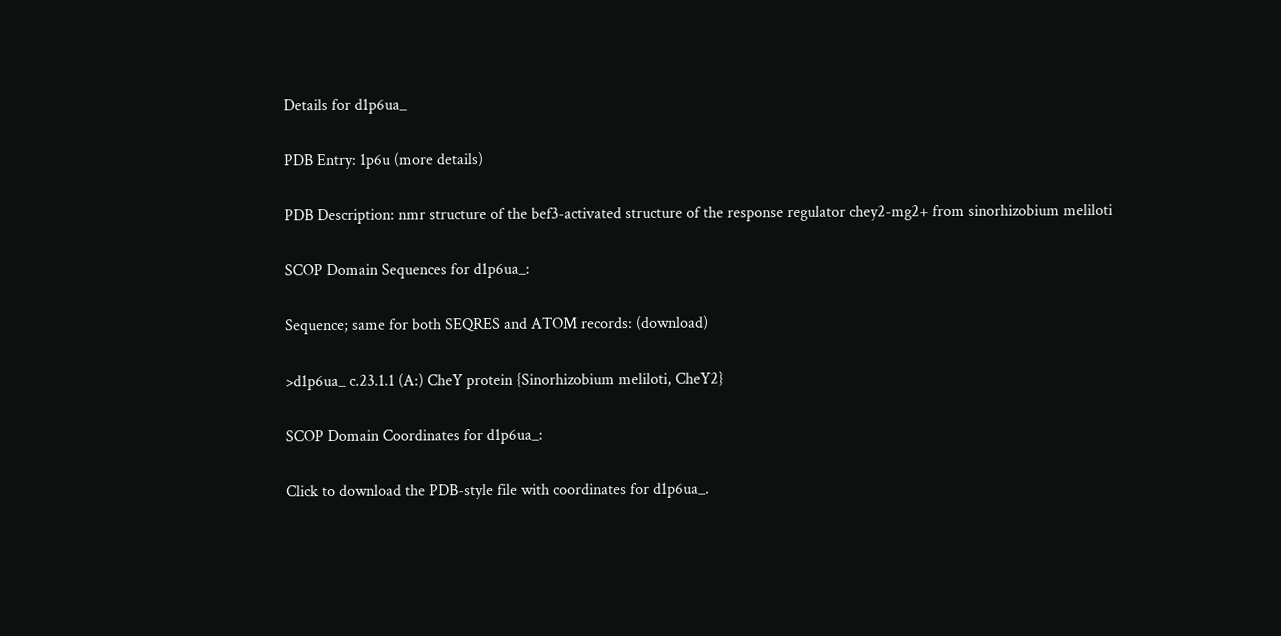Details for d1p6ua_

PDB Entry: 1p6u (more details)

PDB Description: nmr structure of the bef3-activated structure of the response regulator chey2-mg2+ from sinorhizobium meliloti

SCOP Domain Sequences for d1p6ua_:

Sequence; same for both SEQRES and ATOM records: (download)

>d1p6ua_ c.23.1.1 (A:) CheY protein {Sinorhizobium meliloti, CheY2}

SCOP Domain Coordinates for d1p6ua_:

Click to download the PDB-style file with coordinates for d1p6ua_.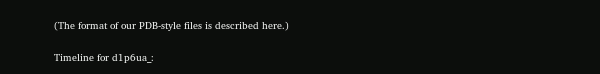(The format of our PDB-style files is described here.)

Timeline for d1p6ua_: